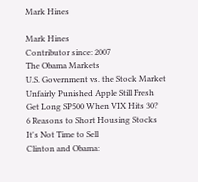Mark Hines

Mark Hines
Contributor since: 2007
The Obama Markets
U.S. Government vs. the Stock Market
Unfairly Punished Apple Still Fresh
Get Long SP500 When VIX Hits 30?
6 Reasons to Short Housing Stocks
It's Not Time to Sell
Clinton and Obama: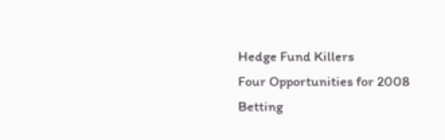Hedge Fund Killers
Four Opportunities for 2008
Betting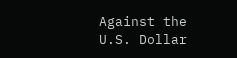Against the U.S. Dollar